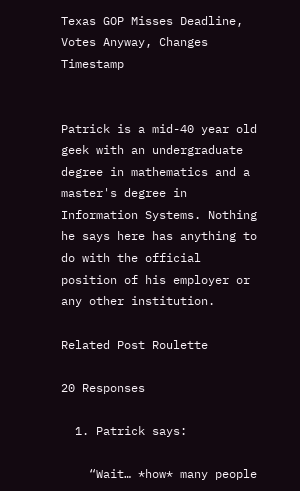Texas GOP Misses Deadline, Votes Anyway, Changes Timestamp


Patrick is a mid-40 year old geek with an undergraduate degree in mathematics and a master's degree in Information Systems. Nothing he says here has anything to do with the official position of his employer or any other institution.

Related Post Roulette

20 Responses

  1. Patrick says:

    “Wait… *how* many people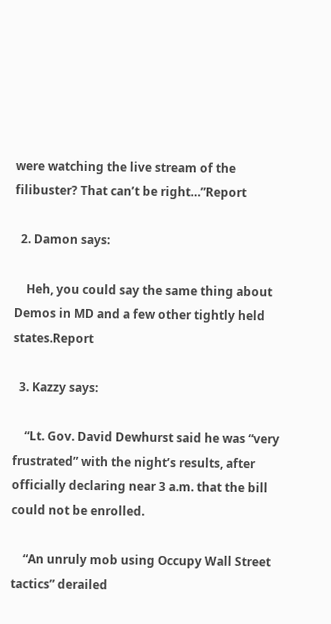were watching the live stream of the filibuster? That can’t be right…”Report

  2. Damon says:

    Heh, you could say the same thing about Demos in MD and a few other tightly held states.Report

  3. Kazzy says:

    “Lt. Gov. David Dewhurst said he was “very frustrated” with the night’s results, after officially declaring near 3 a.m. that the bill could not be enrolled.

    “An unruly mob using Occupy Wall Street tactics” derailed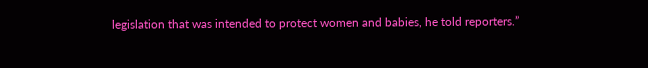legislation that was intended to protect women and babies, he told reporters.”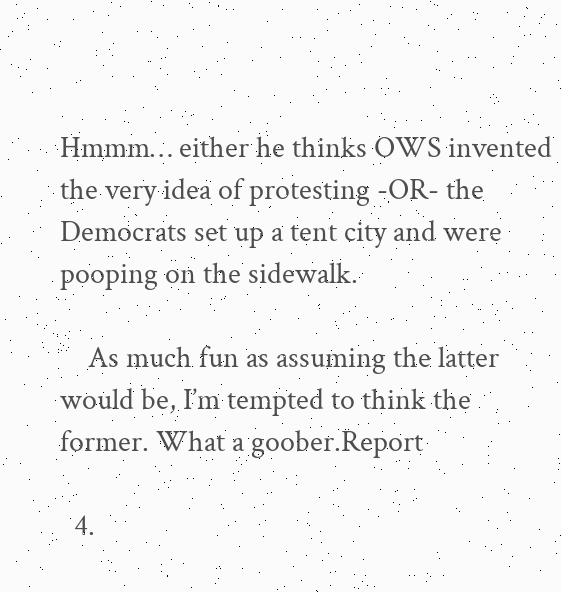Hmmm… either he thinks OWS invented the very idea of protesting -OR- the Democrats set up a tent city and were pooping on the sidewalk.

    As much fun as assuming the latter would be, I’m tempted to think the former. What a goober.Report

  4.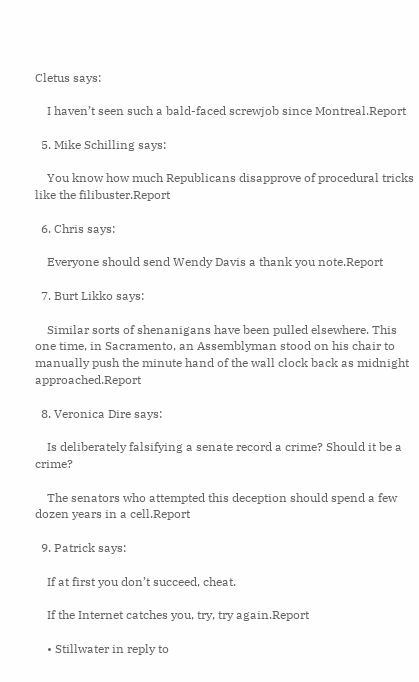Cletus says:

    I haven’t seen such a bald-faced screwjob since Montreal.Report

  5. Mike Schilling says:

    You know how much Republicans disapprove of procedural tricks like the filibuster.Report

  6. Chris says:

    Everyone should send Wendy Davis a thank you note.Report

  7. Burt Likko says:

    Similar sorts of shenanigans have been pulled elsewhere. This one time, in Sacramento, an Assemblyman stood on his chair to manually push the minute hand of the wall clock back as midnight approached.Report

  8. Veronica Dire says:

    Is deliberately falsifying a senate record a crime? Should it be a crime?

    The senators who attempted this deception should spend a few dozen years in a cell.Report

  9. Patrick says:

    If at first you don’t succeed, cheat.

    If the Internet catches you, try, try again.Report

    • Stillwater in reply to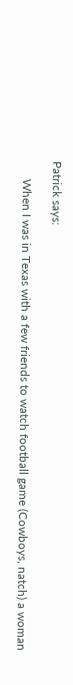Patrick says:

      When I was in Texas with a few friends to watch football game (Cowboys, natch) a woman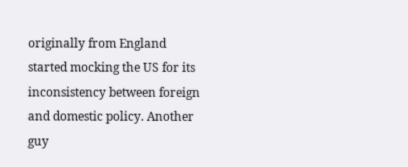originally from England started mocking the US for its inconsistency between foreign and domestic policy. Another guy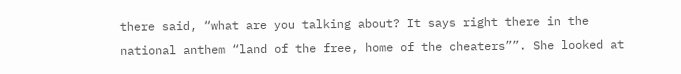there said, “what are you talking about? It says right there in the national anthem “land of the free, home of the cheaters””. She looked at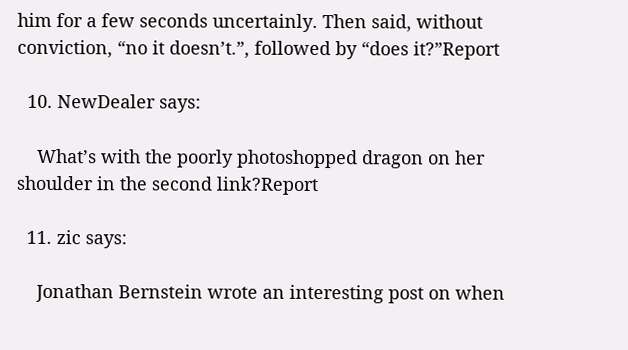him for a few seconds uncertainly. Then said, without conviction, “no it doesn’t.”, followed by “does it?”Report

  10. NewDealer says:

    What’s with the poorly photoshopped dragon on her shoulder in the second link?Report

  11. zic says:

    Jonathan Bernstein wrote an interesting post on when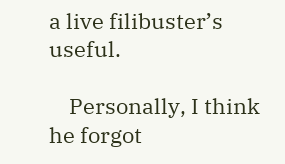a live filibuster’s useful.

    Personally, I think he forgot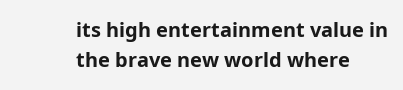its high entertainment value in the brave new world where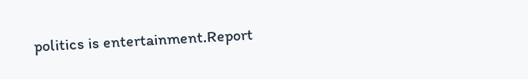politics is entertainment.Report